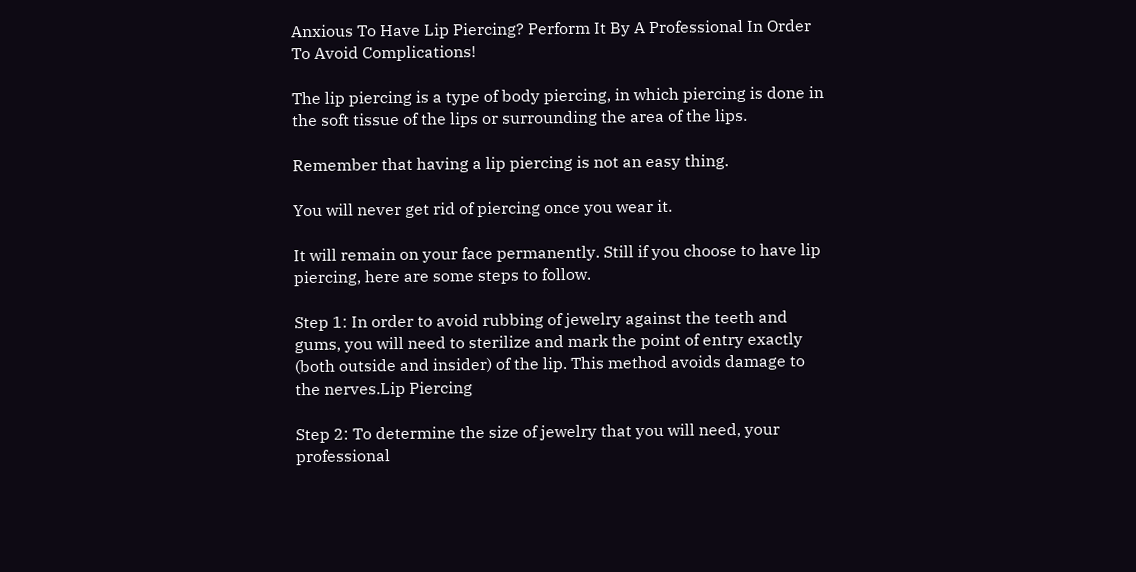Anxious To Have Lip Piercing? Perform It By A Professional In Order To Avoid Complications!

The lip piercing is a type of body piercing, in which piercing is done in the soft tissue of the lips or surrounding the area of the lips.

Remember that having a lip piercing is not an easy thing.

You will never get rid of piercing once you wear it.

It will remain on your face permanently. Still if you choose to have lip piercing, here are some steps to follow.

Step 1: In order to avoid rubbing of jewelry against the teeth and gums, you will need to sterilize and mark the point of entry exactly (both outside and insider) of the lip. This method avoids damage to the nerves.Lip Piercing

Step 2: To determine the size of jewelry that you will need, your professional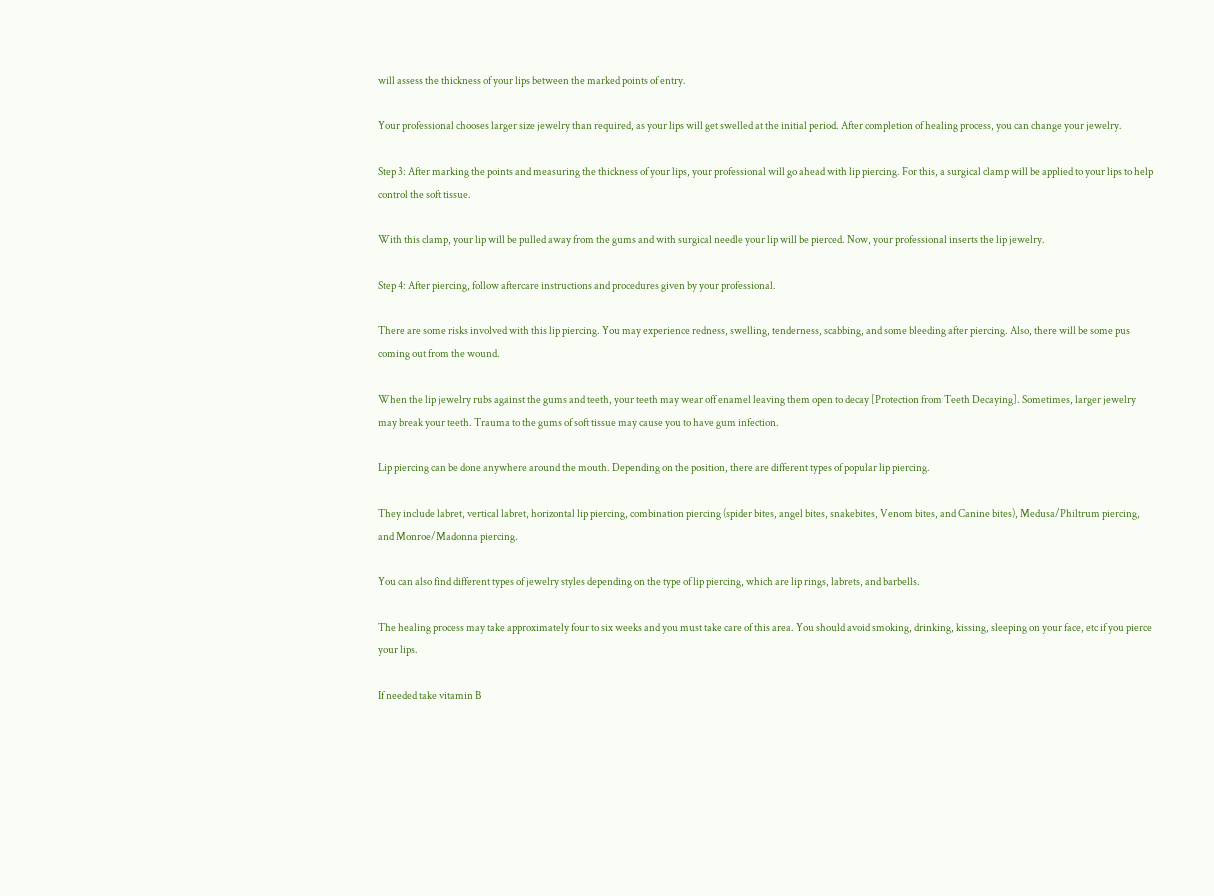will assess the thickness of your lips between the marked points of entry.

Your professional chooses larger size jewelry than required, as your lips will get swelled at the initial period. After completion of healing process, you can change your jewelry.

Step 3: After marking the points and measuring the thickness of your lips, your professional will go ahead with lip piercing. For this, a surgical clamp will be applied to your lips to help control the soft tissue.

With this clamp, your lip will be pulled away from the gums and with surgical needle your lip will be pierced. Now, your professional inserts the lip jewelry.

Step 4: After piercing, follow aftercare instructions and procedures given by your professional.

There are some risks involved with this lip piercing. You may experience redness, swelling, tenderness, scabbing, and some bleeding after piercing. Also, there will be some pus coming out from the wound.

When the lip jewelry rubs against the gums and teeth, your teeth may wear off enamel leaving them open to decay [Protection from Teeth Decaying]. Sometimes, larger jewelry may break your teeth. Trauma to the gums of soft tissue may cause you to have gum infection.

Lip piercing can be done anywhere around the mouth. Depending on the position, there are different types of popular lip piercing.

They include labret, vertical labret, horizontal lip piercing, combination piercing (spider bites, angel bites, snakebites, Venom bites, and Canine bites), Medusa/Philtrum piercing, and Monroe/Madonna piercing.

You can also find different types of jewelry styles depending on the type of lip piercing, which are lip rings, labrets, and barbells.

The healing process may take approximately four to six weeks and you must take care of this area. You should avoid smoking, drinking, kissing, sleeping on your face, etc if you pierce your lips.

If needed take vitamin B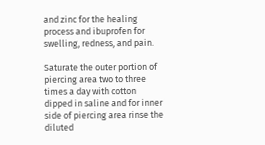and zinc for the healing process and ibuprofen for swelling, redness, and pain.

Saturate the outer portion of piercing area two to three times a day with cotton dipped in saline and for inner side of piercing area rinse the diluted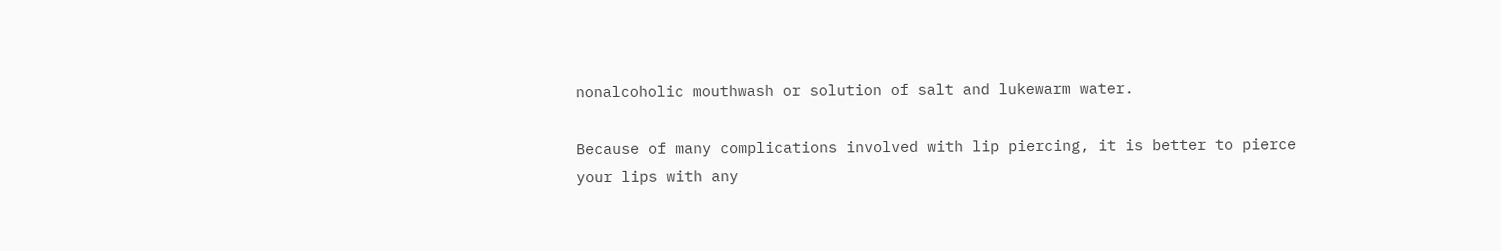nonalcoholic mouthwash or solution of salt and lukewarm water.

Because of many complications involved with lip piercing, it is better to pierce your lips with any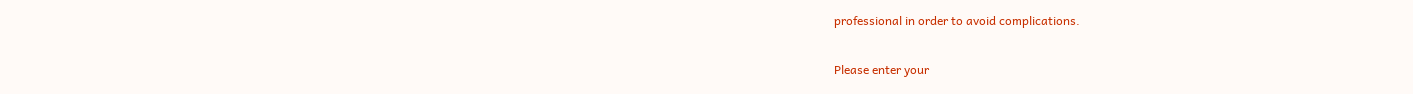professional in order to avoid complications.


Please enter your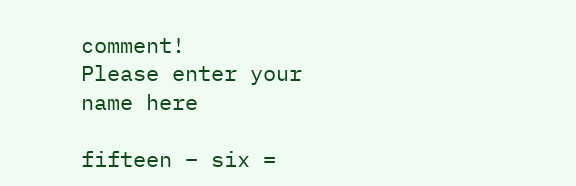comment!
Please enter your name here

fifteen − six =